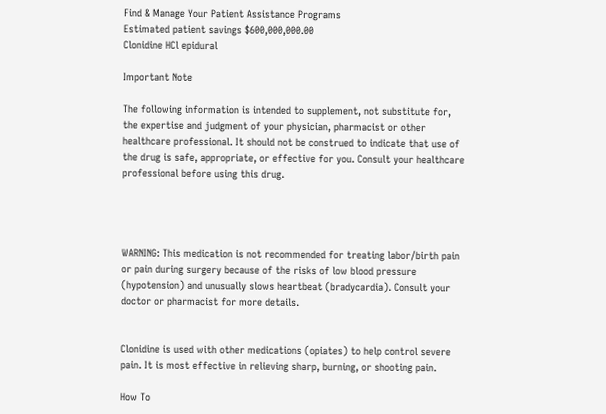Find & Manage Your Patient Assistance Programs
Estimated patient savings $600,000,000.00
Clonidine HCl epidural

Important Note

The following information is intended to supplement, not substitute for, the expertise and judgment of your physician, pharmacist or other healthcare professional. It should not be construed to indicate that use of the drug is safe, appropriate, or effective for you. Consult your healthcare professional before using this drug.




WARNING: This medication is not recommended for treating labor/birth pain or pain during surgery because of the risks of low blood pressure (hypotension) and unusually slows heartbeat (bradycardia). Consult your doctor or pharmacist for more details.


Clonidine is used with other medications (opiates) to help control severe pain. It is most effective in relieving sharp, burning, or shooting pain.

How To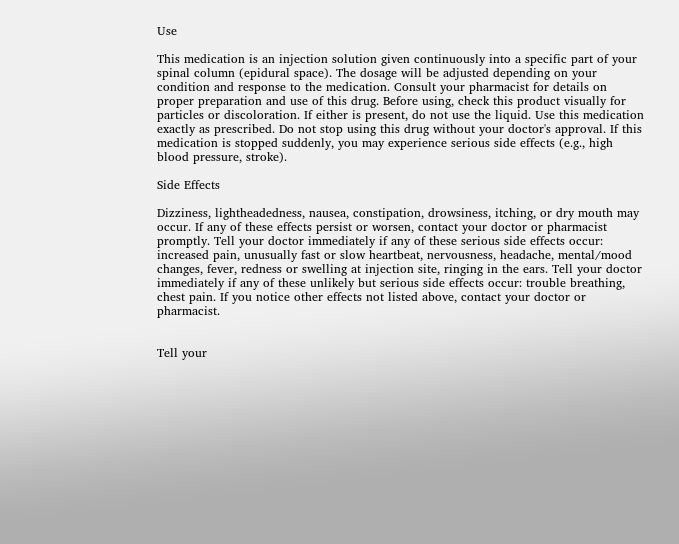Use

This medication is an injection solution given continuously into a specific part of your spinal column (epidural space). The dosage will be adjusted depending on your condition and response to the medication. Consult your pharmacist for details on proper preparation and use of this drug. Before using, check this product visually for particles or discoloration. If either is present, do not use the liquid. Use this medication exactly as prescribed. Do not stop using this drug without your doctor's approval. If this medication is stopped suddenly, you may experience serious side effects (e.g., high blood pressure, stroke).

Side Effects

Dizziness, lightheadedness, nausea, constipation, drowsiness, itching, or dry mouth may occur. If any of these effects persist or worsen, contact your doctor or pharmacist promptly. Tell your doctor immediately if any of these serious side effects occur: increased pain, unusually fast or slow heartbeat, nervousness, headache, mental/mood changes, fever, redness or swelling at injection site, ringing in the ears. Tell your doctor immediately if any of these unlikely but serious side effects occur: trouble breathing, chest pain. If you notice other effects not listed above, contact your doctor or pharmacist.


Tell your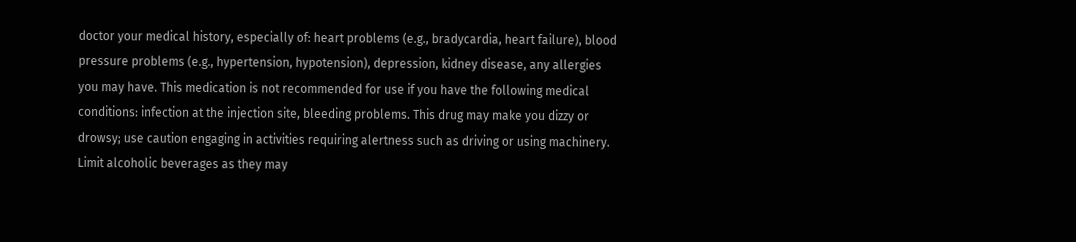doctor your medical history, especially of: heart problems (e.g., bradycardia, heart failure), blood pressure problems (e.g., hypertension, hypotension), depression, kidney disease, any allergies you may have. This medication is not recommended for use if you have the following medical conditions: infection at the injection site, bleeding problems. This drug may make you dizzy or drowsy; use caution engaging in activities requiring alertness such as driving or using machinery. Limit alcoholic beverages as they may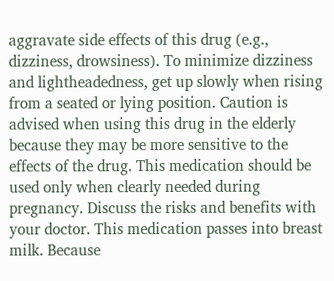aggravate side effects of this drug (e.g., dizziness, drowsiness). To minimize dizziness and lightheadedness, get up slowly when rising from a seated or lying position. Caution is advised when using this drug in the elderly because they may be more sensitive to the effects of the drug. This medication should be used only when clearly needed during pregnancy. Discuss the risks and benefits with your doctor. This medication passes into breast milk. Because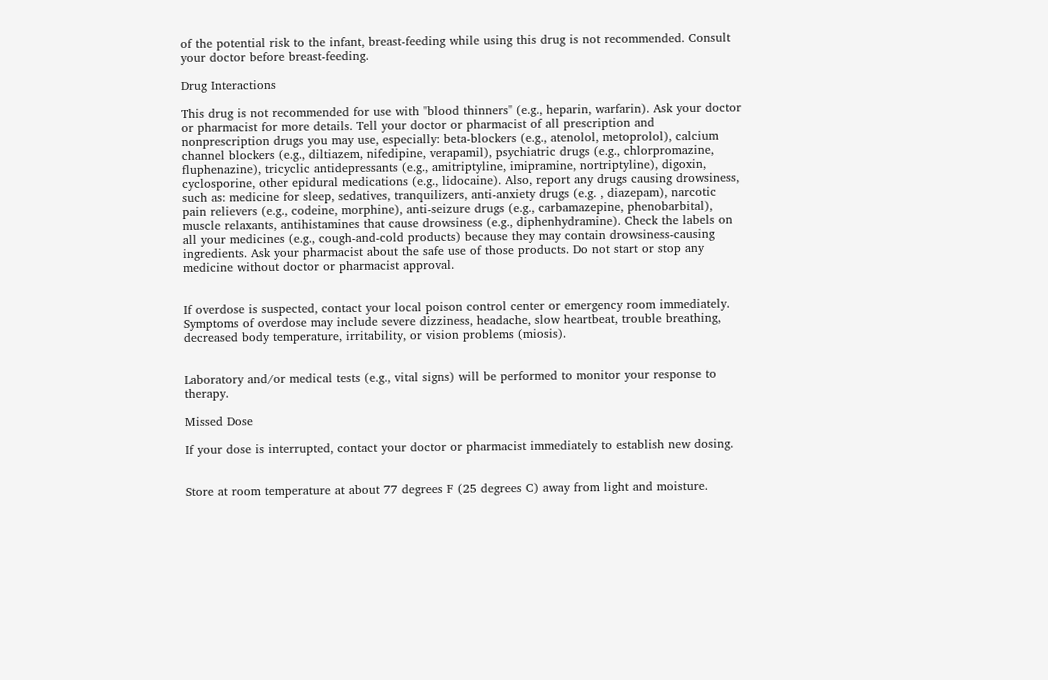of the potential risk to the infant, breast-feeding while using this drug is not recommended. Consult your doctor before breast-feeding.

Drug Interactions

This drug is not recommended for use with "blood thinners" (e.g., heparin, warfarin). Ask your doctor or pharmacist for more details. Tell your doctor or pharmacist of all prescription and nonprescription drugs you may use, especially: beta-blockers (e.g., atenolol, metoprolol), calcium channel blockers (e.g., diltiazem, nifedipine, verapamil), psychiatric drugs (e.g., chlorpromazine, fluphenazine), tricyclic antidepressants (e.g., amitriptyline, imipramine, nortriptyline), digoxin, cyclosporine, other epidural medications (e.g., lidocaine). Also, report any drugs causing drowsiness, such as: medicine for sleep, sedatives, tranquilizers, anti-anxiety drugs (e.g. , diazepam), narcotic pain relievers (e.g., codeine, morphine), anti-seizure drugs (e.g., carbamazepine, phenobarbital), muscle relaxants, antihistamines that cause drowsiness (e.g., diphenhydramine). Check the labels on all your medicines (e.g., cough-and-cold products) because they may contain drowsiness-causing ingredients. Ask your pharmacist about the safe use of those products. Do not start or stop any medicine without doctor or pharmacist approval.


If overdose is suspected, contact your local poison control center or emergency room immediately. Symptoms of overdose may include severe dizziness, headache, slow heartbeat, trouble breathing, decreased body temperature, irritability, or vision problems (miosis).


Laboratory and/or medical tests (e.g., vital signs) will be performed to monitor your response to therapy.

Missed Dose

If your dose is interrupted, contact your doctor or pharmacist immediately to establish new dosing.


Store at room temperature at about 77 degrees F (25 degrees C) away from light and moisture.